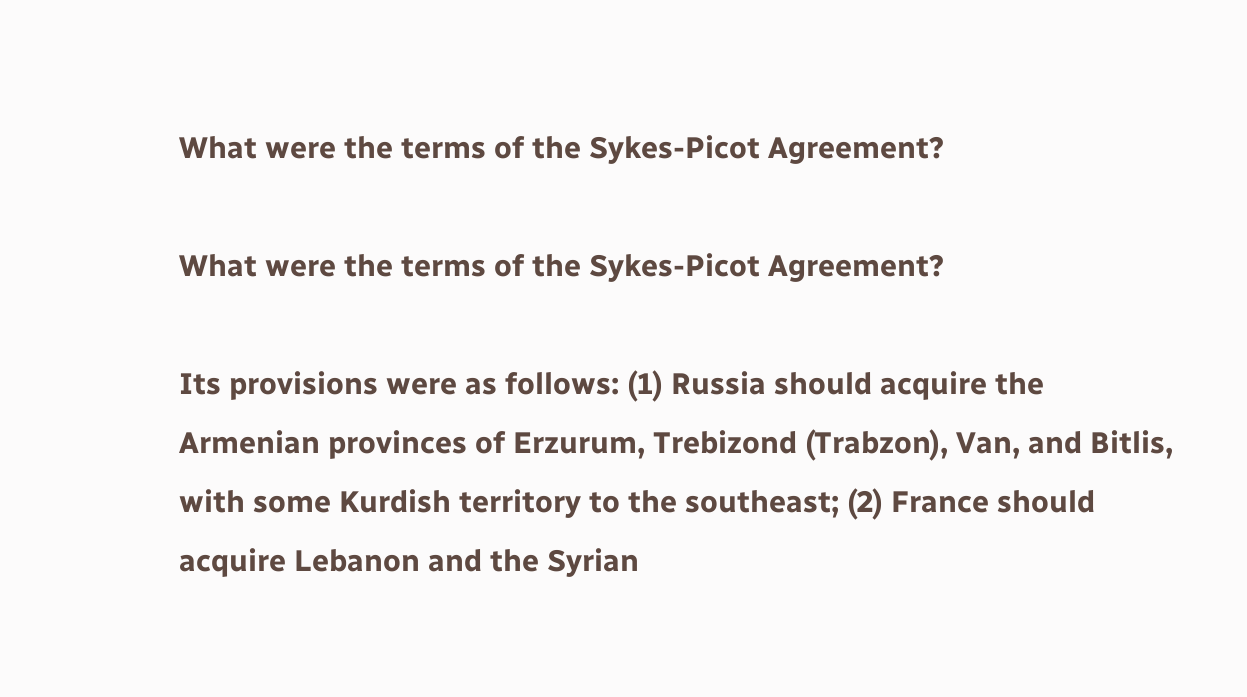What were the terms of the Sykes-Picot Agreement?

What were the terms of the Sykes-Picot Agreement?

Its provisions were as follows: (1) Russia should acquire the Armenian provinces of Erzurum, Trebizond (Trabzon), Van, and Bitlis, with some Kurdish territory to the southeast; (2) France should acquire Lebanon and the Syrian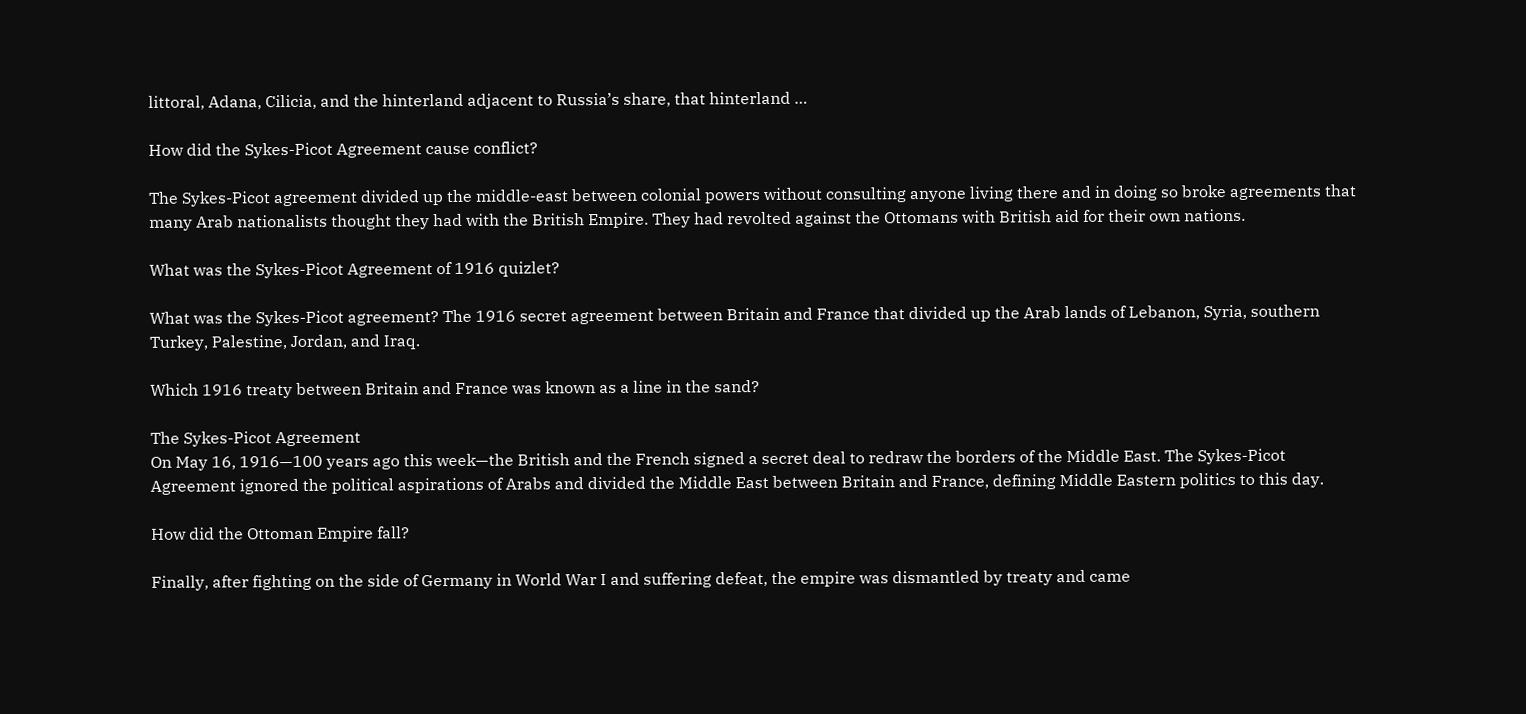littoral, Adana, Cilicia, and the hinterland adjacent to Russia’s share, that hinterland …

How did the Sykes-Picot Agreement cause conflict?

The Sykes-Picot agreement divided up the middle-east between colonial powers without consulting anyone living there and in doing so broke agreements that many Arab nationalists thought they had with the British Empire. They had revolted against the Ottomans with British aid for their own nations.

What was the Sykes-Picot Agreement of 1916 quizlet?

What was the Sykes-Picot agreement? The 1916 secret agreement between Britain and France that divided up the Arab lands of Lebanon, Syria, southern Turkey, Palestine, Jordan, and Iraq.

Which 1916 treaty between Britain and France was known as a line in the sand?

The Sykes-Picot Agreement
On May 16, 1916—100 years ago this week—the British and the French signed a secret deal to redraw the borders of the Middle East. The Sykes-Picot Agreement ignored the political aspirations of Arabs and divided the Middle East between Britain and France, defining Middle Eastern politics to this day.

How did the Ottoman Empire fall?

Finally, after fighting on the side of Germany in World War I and suffering defeat, the empire was dismantled by treaty and came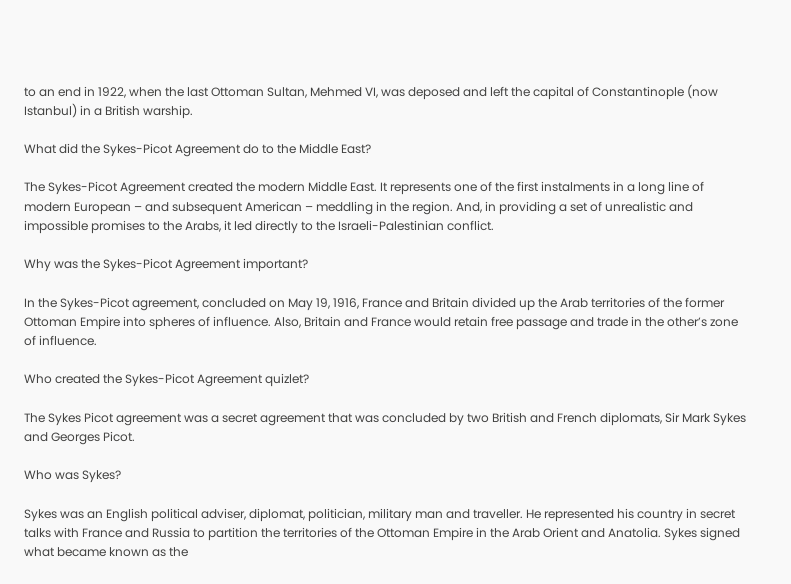to an end in 1922, when the last Ottoman Sultan, Mehmed VI, was deposed and left the capital of Constantinople (now Istanbul) in a British warship.

What did the Sykes-Picot Agreement do to the Middle East?

The Sykes-Picot Agreement created the modern Middle East. It represents one of the first instalments in a long line of modern European – and subsequent American – meddling in the region. And, in providing a set of unrealistic and impossible promises to the Arabs, it led directly to the Israeli-Palestinian conflict.

Why was the Sykes-Picot Agreement important?

In the Sykes-Picot agreement, concluded on May 19, 1916, France and Britain divided up the Arab territories of the former Ottoman Empire into spheres of influence. Also, Britain and France would retain free passage and trade in the other’s zone of influence.

Who created the Sykes-Picot Agreement quizlet?

The Sykes Picot agreement was a secret agreement that was concluded by two British and French diplomats, Sir Mark Sykes and Georges Picot.

Who was Sykes?

Sykes was an English political adviser, diplomat, politician, military man and traveller. He represented his country in secret talks with France and Russia to partition the territories of the Ottoman Empire in the Arab Orient and Anatolia. Sykes signed what became known as the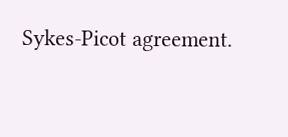Sykes-Picot agreement.